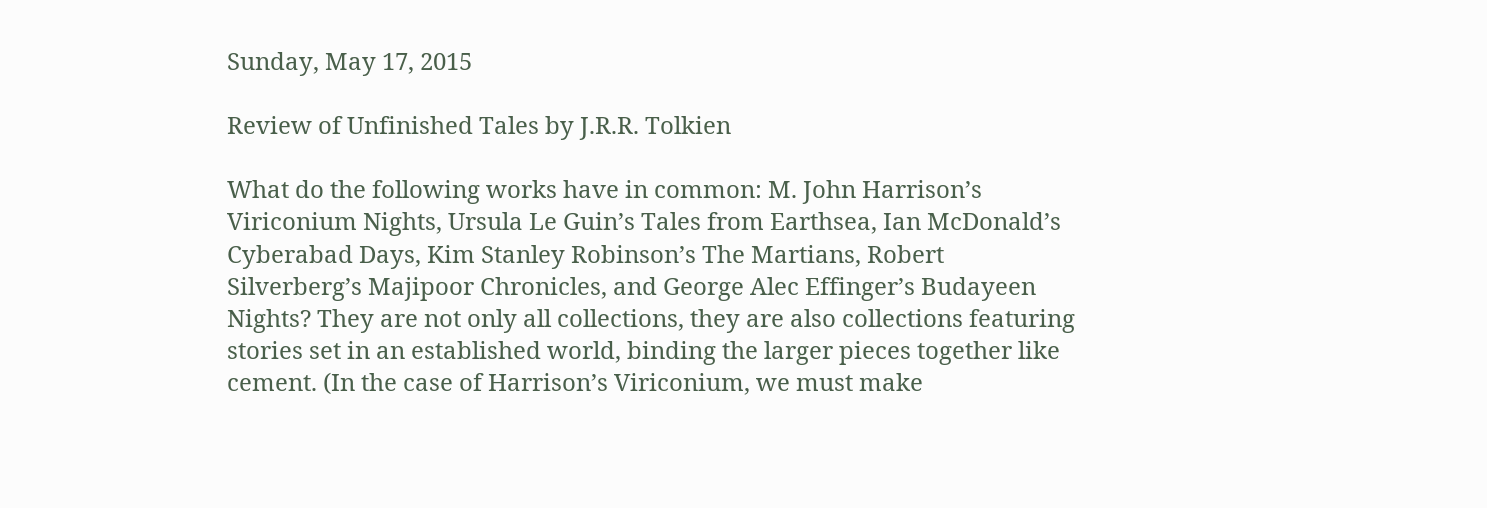Sunday, May 17, 2015

Review of Unfinished Tales by J.R.R. Tolkien

What do the following works have in common: M. John Harrison’s Viriconium Nights, Ursula Le Guin’s Tales from Earthsea, Ian McDonald’s Cyberabad Days, Kim Stanley Robinson’s The Martians, Robert Silverberg’s Majipoor Chronicles, and George Alec Effinger’s Budayeen Nights? They are not only all collections, they are also collections featuring stories set in an established world, binding the larger pieces together like cement. (In the case of Harrison’s Viriconium, we must make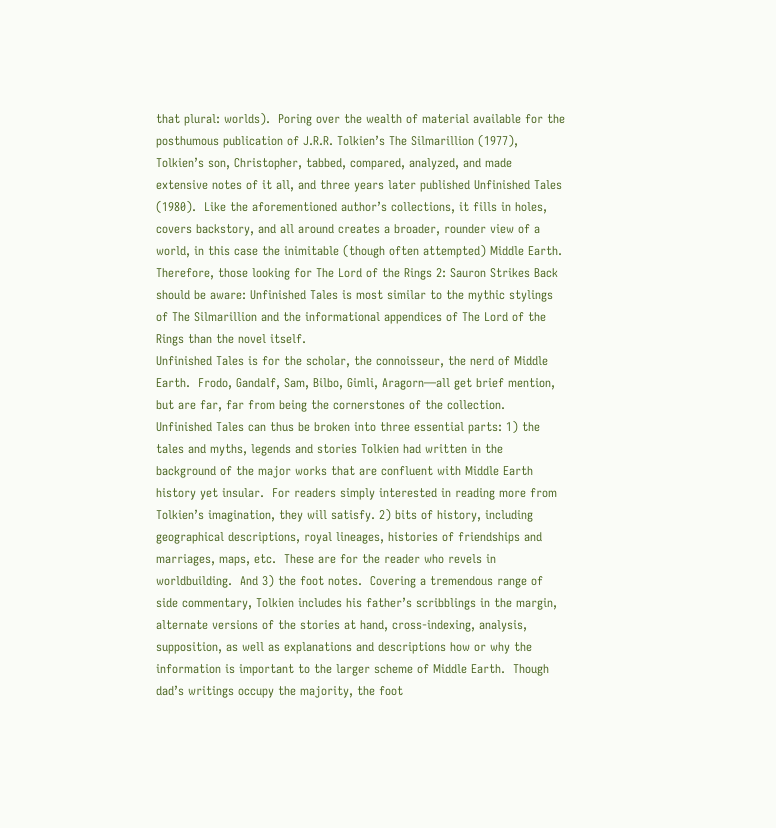that plural: worlds).  Poring over the wealth of material available for the posthumous publication of J.R.R. Tolkien’s The Silmarillion (1977), Tolkien’s son, Christopher, tabbed, compared, analyzed, and made extensive notes of it all, and three years later published Unfinished Tales (1980).  Like the aforementioned author’s collections, it fills in holes, covers backstory, and all around creates a broader, rounder view of a world, in this case the inimitable (though often attempted) Middle Earth. Therefore, those looking for The Lord of the Rings 2: Sauron Strikes Back should be aware: Unfinished Tales is most similar to the mythic stylings of The Silmarillion and the informational appendices of The Lord of the Rings than the novel itself.
Unfinished Tales is for the scholar, the connoisseur, the nerd of Middle Earth.  Frodo, Gandalf, Sam, Bilbo, Gimli, Aragorn—all get brief mention, but are far, far from being the cornerstones of the collection.  Unfinished Tales can thus be broken into three essential parts: 1) the tales and myths, legends and stories Tolkien had written in the background of the major works that are confluent with Middle Earth history yet insular.  For readers simply interested in reading more from Tolkien’s imagination, they will satisfy. 2) bits of history, including geographical descriptions, royal lineages, histories of friendships and marriages, maps, etc.  These are for the reader who revels in worldbuilding.  And 3) the foot notes.  Covering a tremendous range of side commentary, Tolkien includes his father’s scribblings in the margin, alternate versions of the stories at hand, cross-indexing, analysis, supposition, as well as explanations and descriptions how or why the information is important to the larger scheme of Middle Earth.  Though dad’s writings occupy the majority, the foot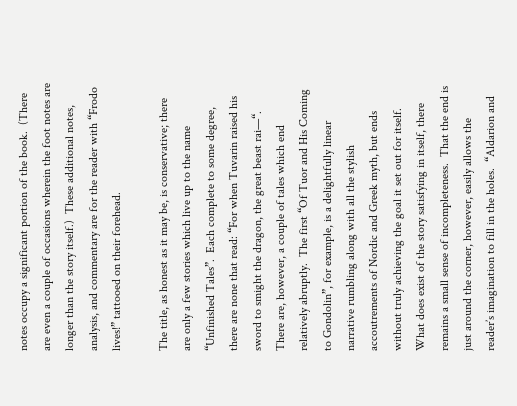notes occupy a significant portion of the book.  (There are even a couple of occasions wherein the foot notes are longer than the story itself.)  These additional notes, analysis, and commentary are for the reader with “Frodo lives!” tattooed on their forehead.

The title, as honest as it may be, is conservative; there are only a few stories which live up to the name “Unfinished Tales”.  Each complete to some degree, there are none that read: “For when Tuvarin raised his sword to smight the dragon, the great beast rai—“. There are, however, a couple of tales which end relatively abruptly.  The first “Of Tuor and His Coming to Gondolin”, for example, is a delightfully linear narrative rumbling along with all the stylish accoutrements of Nordic and Greek myth, but ends without truly achieving the goal it set out for itself.  What does exist of the story satisfying in itself, there remains a small sense of incompleteness.  That the end is just around the corner, however, easily allows the reader’s imagination to fill in the holes.  “Aldarion and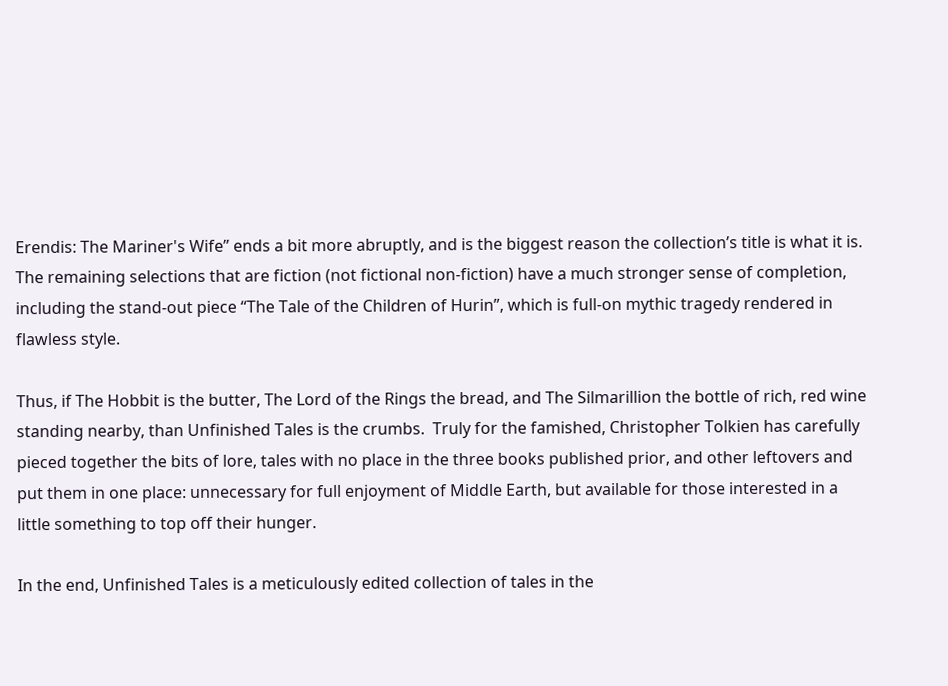Erendis: The Mariner's Wife” ends a bit more abruptly, and is the biggest reason the collection’s title is what it is.  The remaining selections that are fiction (not fictional non-fiction) have a much stronger sense of completion, including the stand-out piece “The Tale of the Children of Hurin”, which is full-on mythic tragedy rendered in flawless style.

Thus, if The Hobbit is the butter, The Lord of the Rings the bread, and The Silmarillion the bottle of rich, red wine standing nearby, than Unfinished Tales is the crumbs.  Truly for the famished, Christopher Tolkien has carefully pieced together the bits of lore, tales with no place in the three books published prior, and other leftovers and put them in one place: unnecessary for full enjoyment of Middle Earth, but available for those interested in a little something to top off their hunger.

In the end, Unfinished Tales is a meticulously edited collection of tales in the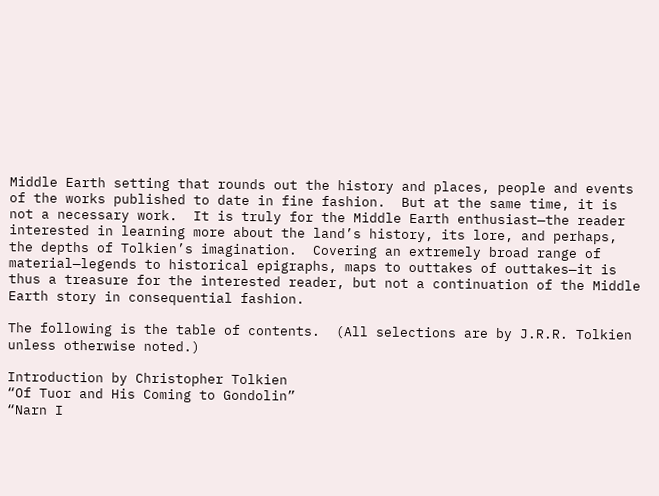Middle Earth setting that rounds out the history and places, people and events of the works published to date in fine fashion.  But at the same time, it is not a necessary work.  It is truly for the Middle Earth enthusiast—the reader interested in learning more about the land’s history, its lore, and perhaps, the depths of Tolkien’s imagination.  Covering an extremely broad range of material—legends to historical epigraphs, maps to outtakes of outtakes—it is thus a treasure for the interested reader, but not a continuation of the Middle Earth story in consequential fashion.

The following is the table of contents.  (All selections are by J.R.R. Tolkien unless otherwise noted.)

Introduction by Christopher Tolkien
“Of Tuor and His Coming to Gondolin”
“Narn I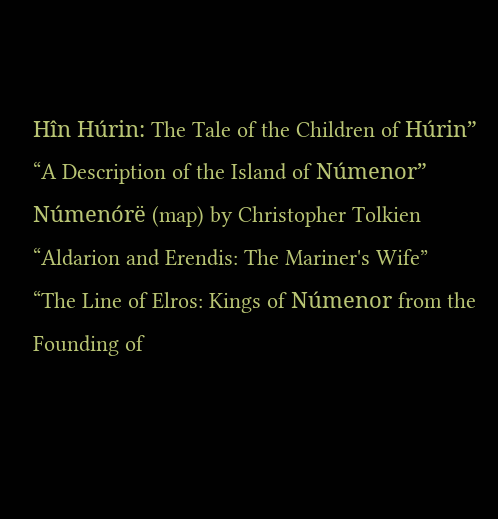Hîn Húrin: The Tale of the Children of Húrin”
“A Description of the Island of Númenor”
Númenórë (map) by Christopher Tolkien
“Aldarion and Erendis: The Mariner's Wife”
“The Line of Elros: Kings of Númenor from the Founding of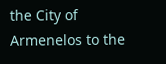the City of Armenelos to the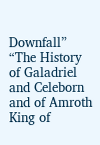Downfall”
“The History of Galadriel and Celeborn and of Amroth King of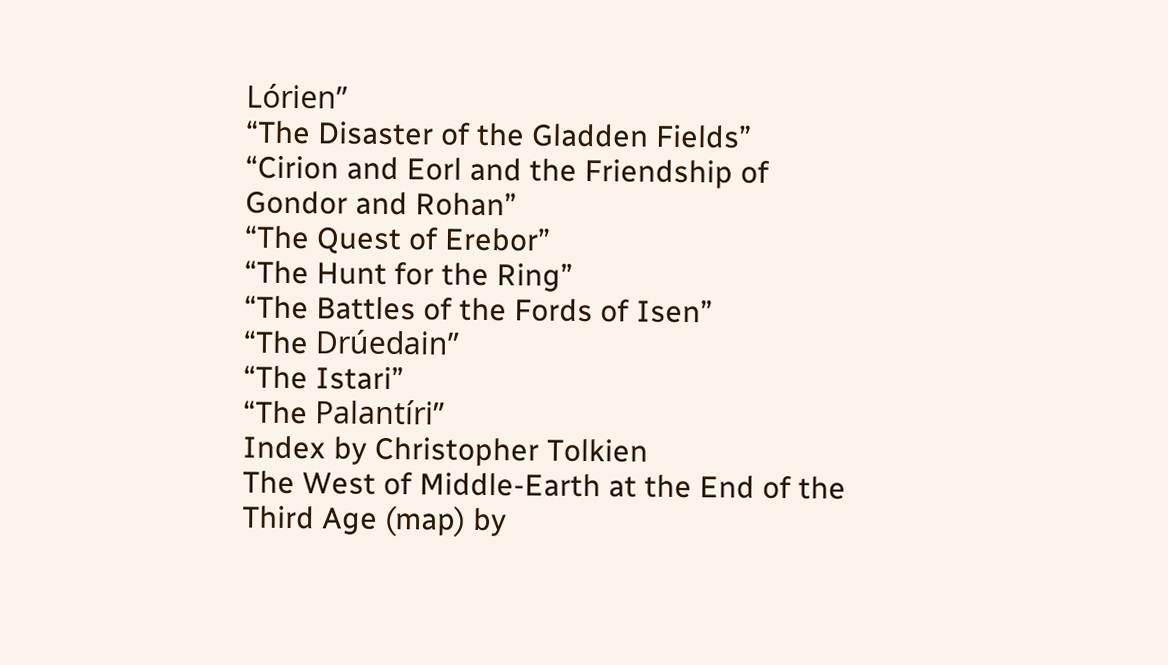Lórien”
“The Disaster of the Gladden Fields”
“Cirion and Eorl and the Friendship of Gondor and Rohan”
“The Quest of Erebor”
“The Hunt for the Ring”
“The Battles of the Fords of Isen”
“The Drúedain”
“The Istari”
“The Palantíri”
Index by Christopher Tolkien
The West of Middle-Earth at the End of the Third Age (map) by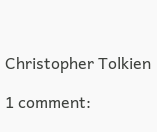Christopher Tolkien

1 comment: